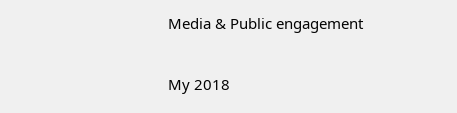Media & Public engagement

My 2018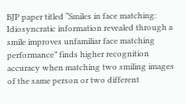BJP paper titled “Smiles in face matching: Idiosyncratic information revealed through a smile improves unfamiliar face matching performance” finds higher recognition accuracy when matching two smiling images of the same person or two different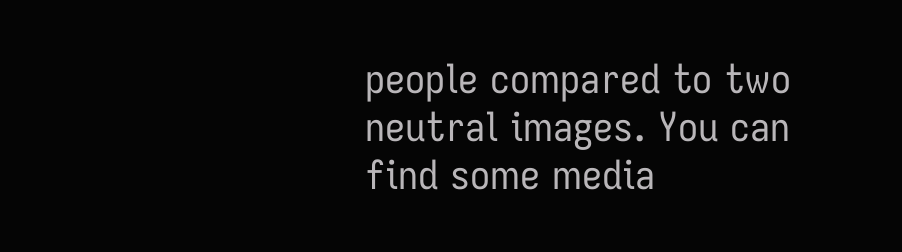people compared to two neutral images. You can find some media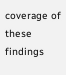coverage of these findings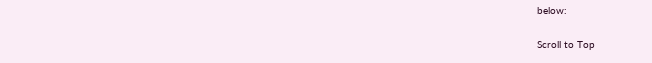below:

Scroll to Top